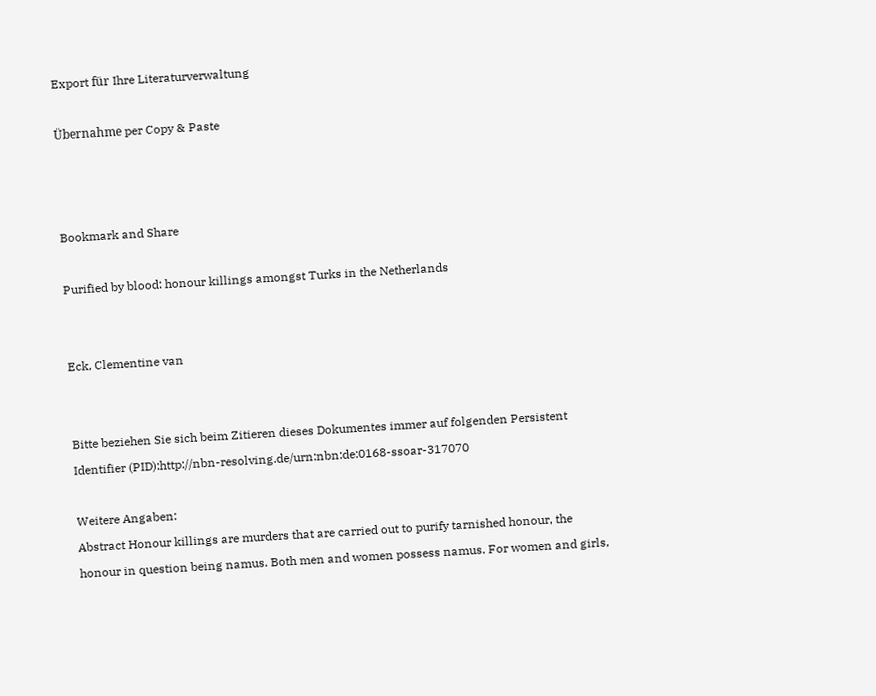Export für Ihre Literaturverwaltung

Übernahme per Copy & Paste



Bookmark and Share

Purified by blood: honour killings amongst Turks in the Netherlands


Eck, Clementine van


Bitte beziehen Sie sich beim Zitieren dieses Dokumentes immer auf folgenden Persistent Identifier (PID):http://nbn-resolving.de/urn:nbn:de:0168-ssoar-317070

Weitere Angaben:
Abstract Honour killings are murders that are carried out to purify tarnished honour, the honour in question being namus. Both men and women possess namus. For women and girls,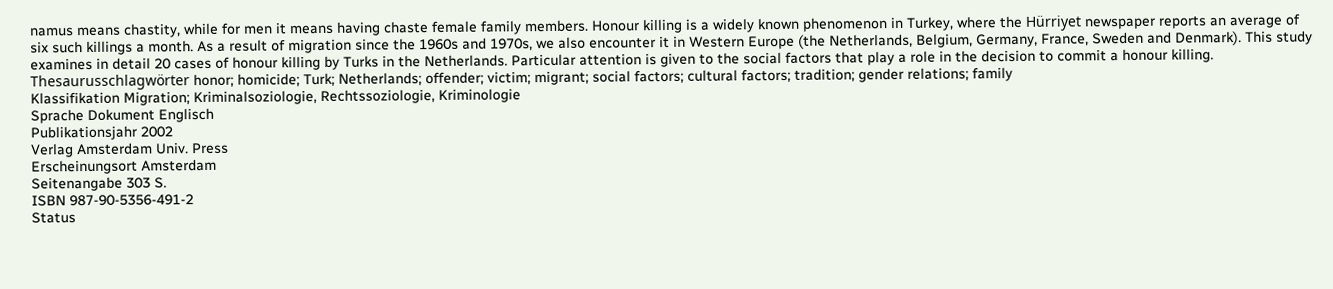namus means chastity, while for men it means having chaste female family members. Honour killing is a widely known phenomenon in Turkey, where the Hürriyet newspaper reports an average of six such killings a month. As a result of migration since the 1960s and 1970s, we also encounter it in Western Europe (the Netherlands, Belgium, Germany, France, Sweden and Denmark). This study examines in detail 20 cases of honour killing by Turks in the Netherlands. Particular attention is given to the social factors that play a role in the decision to commit a honour killing.
Thesaurusschlagwörter honor; homicide; Turk; Netherlands; offender; victim; migrant; social factors; cultural factors; tradition; gender relations; family
Klassifikation Migration; Kriminalsoziologie, Rechtssoziologie, Kriminologie
Sprache Dokument Englisch
Publikationsjahr 2002
Verlag Amsterdam Univ. Press
Erscheinungsort Amsterdam
Seitenangabe 303 S.
ISBN 987-90-5356-491-2
Status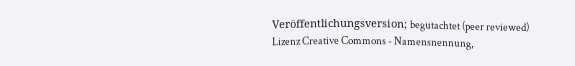Veröffentlichungsversion; begutachtet (peer reviewed)
Lizenz Creative Commons - Namensnennung,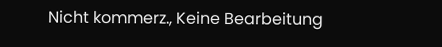Nicht kommerz., Keine Bearbeitung